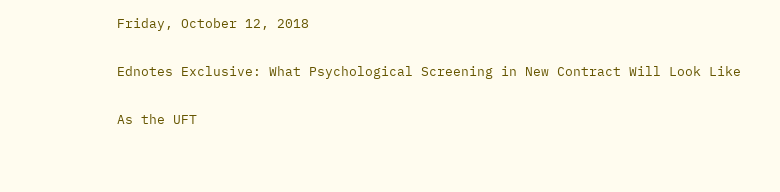Friday, October 12, 2018

Ednotes Exclusive: What Psychological Screening in New Contract Will Look Like

As the UFT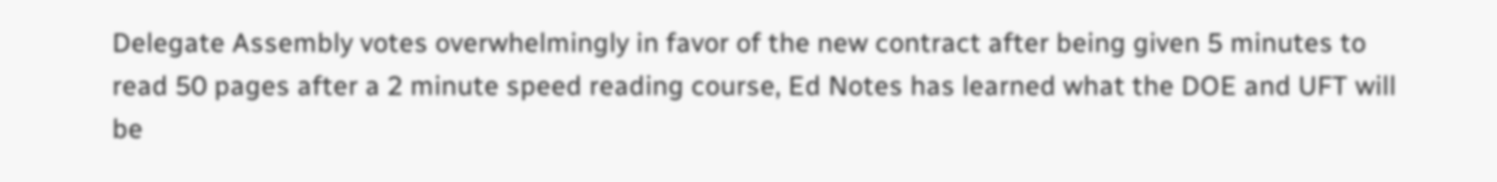Delegate Assembly votes overwhelmingly in favor of the new contract after being given 5 minutes to read 50 pages after a 2 minute speed reading course, Ed Notes has learned what the DOE and UFT will be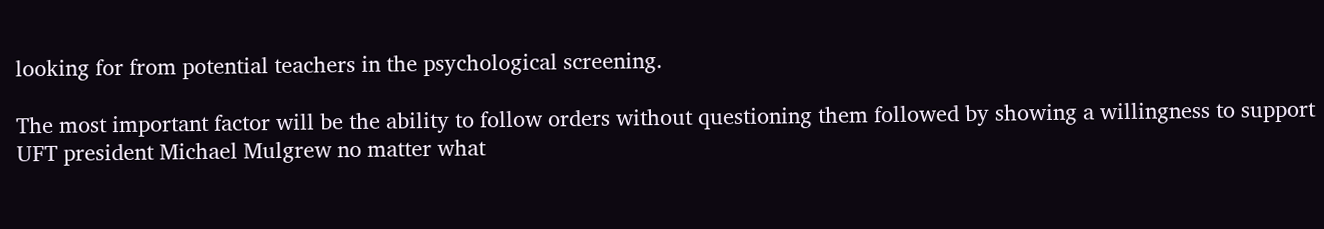looking for from potential teachers in the psychological screening.

The most important factor will be the ability to follow orders without questioning them followed by showing a willingness to support UFT president Michael Mulgrew no matter what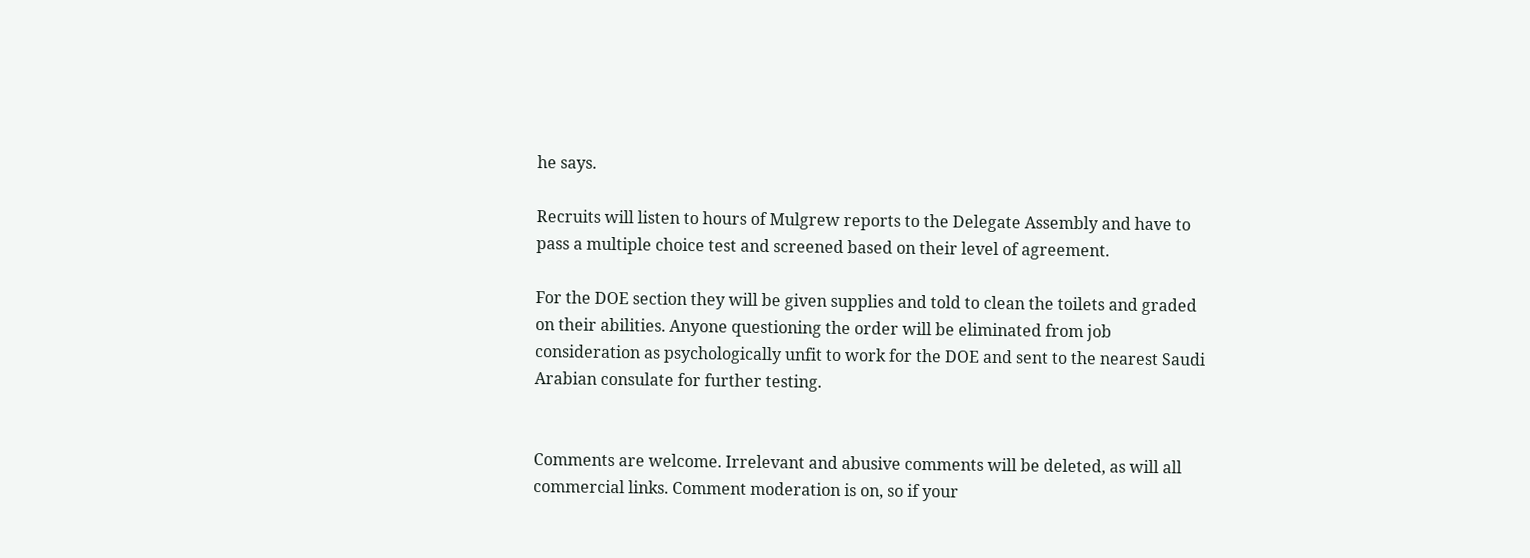he says.

Recruits will listen to hours of Mulgrew reports to the Delegate Assembly and have to pass a multiple choice test and screened based on their level of agreement.

For the DOE section they will be given supplies and told to clean the toilets and graded on their abilities. Anyone questioning the order will be eliminated from job consideration as psychologically unfit to work for the DOE and sent to the nearest Saudi Arabian consulate for further testing.


Comments are welcome. Irrelevant and abusive comments will be deleted, as will all commercial links. Comment moderation is on, so if your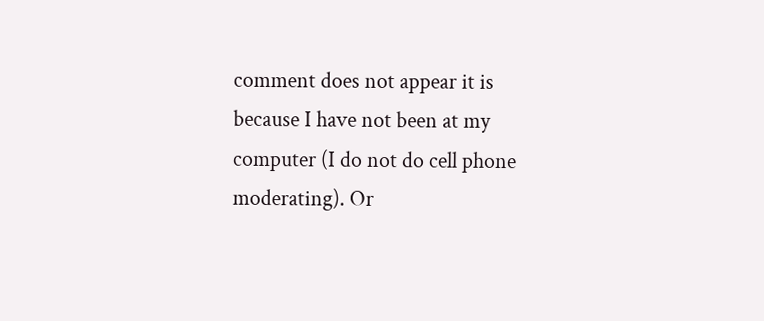comment does not appear it is because I have not been at my computer (I do not do cell phone moderating). Or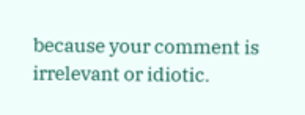because your comment is irrelevant or idiotic.